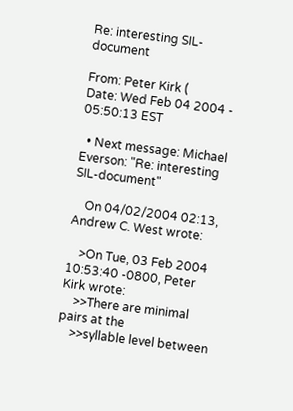Re: interesting SIL-document

From: Peter Kirk (
Date: Wed Feb 04 2004 - 05:50:13 EST

  • Next message: Michael Everson: "Re: interesting SIL-document"

    On 04/02/2004 02:13, Andrew C. West wrote:

    >On Tue, 03 Feb 2004 10:53:40 -0800, Peter Kirk wrote:
    >>There are minimal pairs at the
    >>syllable level between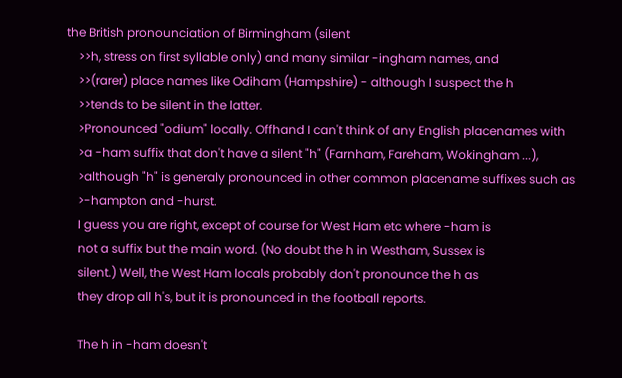the British pronounciation of Birmingham (silent
    >>h, stress on first syllable only) and many similar -ingham names, and
    >>(rarer) place names like Odiham (Hampshire) - although I suspect the h
    >>tends to be silent in the latter.
    >Pronounced "odium" locally. Offhand I can't think of any English placenames with
    >a -ham suffix that don't have a silent "h" (Farnham, Fareham, Wokingham ...),
    >although "h" is generaly pronounced in other common placename suffixes such as
    >-hampton and -hurst.
    I guess you are right, except of course for West Ham etc where -ham is
    not a suffix but the main word. (No doubt the h in Westham, Sussex is
    silent.) Well, the West Ham locals probably don't pronounce the h as
    they drop all h's, but it is pronounced in the football reports.

    The h in -ham doesn't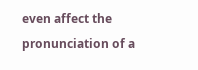even affect the pronunciation of a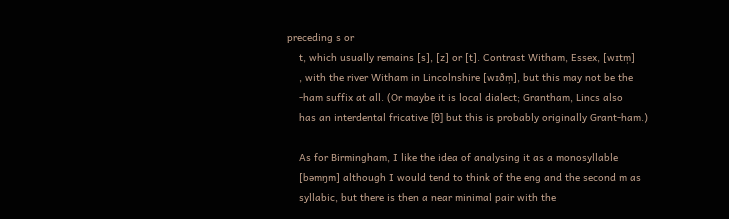preceding s or
    t, which usually remains [s], [z] or [t]. Contrast Witham, Essex, [wɪtm̩]
    , with the river Witham in Lincolnshire [wɪðm̩], but this may not be the
    -ham suffix at all. (Or maybe it is local dialect; Grantham, Lincs also
    has an interdental fricative [θ] but this is probably originally Grant-ham.)

    As for Birmingham, I like the idea of analysing it as a monosyllable
    [bəmŋm] although I would tend to think of the eng and the second m as
    syllabic, but there is then a near minimal pair with the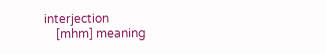interjection
    [mhm] meaning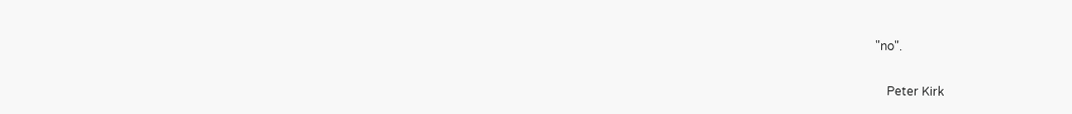"no".

    Peter Kirk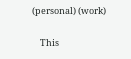(personal) (work)

    This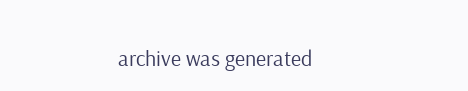archive was generated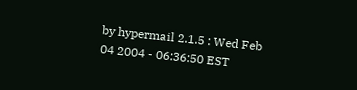by hypermail 2.1.5 : Wed Feb 04 2004 - 06:36:50 EST